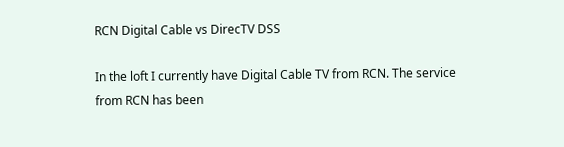RCN Digital Cable vs DirecTV DSS

In the loft I currently have Digital Cable TV from RCN. The service from RCN has been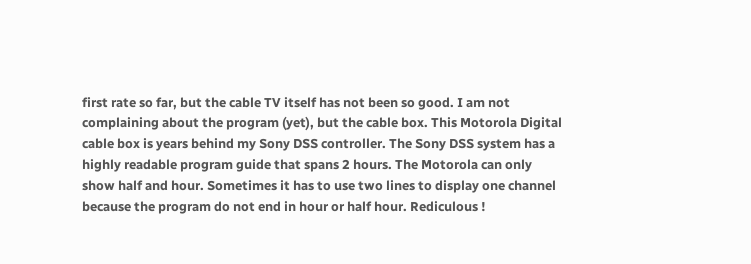first rate so far, but the cable TV itself has not been so good. I am not complaining about the program (yet), but the cable box. This Motorola Digital cable box is years behind my Sony DSS controller. The Sony DSS system has a highly readable program guide that spans 2 hours. The Motorola can only show half and hour. Sometimes it has to use two lines to display one channel because the program do not end in hour or half hour. Rediculous !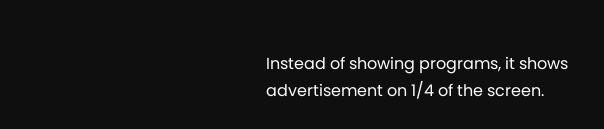Instead of showing programs, it shows advertisement on 1/4 of the screen.